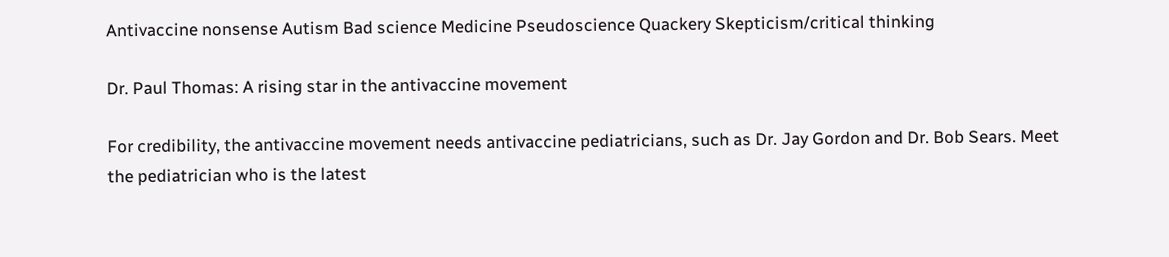Antivaccine nonsense Autism Bad science Medicine Pseudoscience Quackery Skepticism/critical thinking

Dr. Paul Thomas: A rising star in the antivaccine movement

For credibility, the antivaccine movement needs antivaccine pediatricians, such as Dr. Jay Gordon and Dr. Bob Sears. Meet the pediatrician who is the latest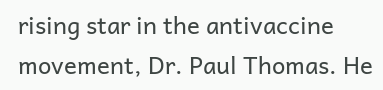rising star in the antivaccine movement, Dr. Paul Thomas. He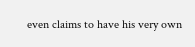even claims to have his very own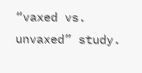“vaxed vs. unvaxed” study.